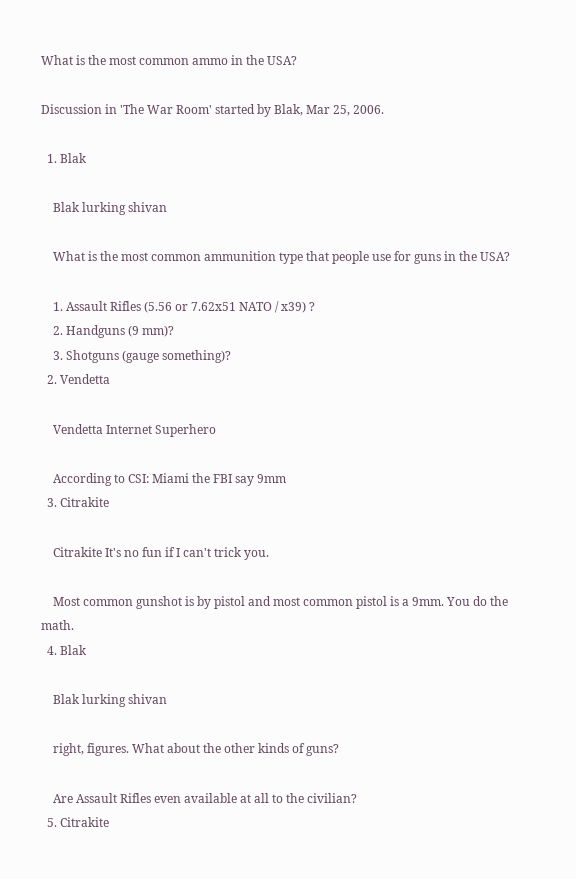What is the most common ammo in the USA?

Discussion in 'The War Room' started by Blak, Mar 25, 2006.

  1. Blak

    Blak lurking shivan

    What is the most common ammunition type that people use for guns in the USA?

    1. Assault Rifles (5.56 or 7.62x51 NATO / x39) ?
    2. Handguns (9 mm)?
    3. Shotguns (gauge something)?
  2. Vendetta

    Vendetta Internet Superhero

    According to CSI: Miami the FBI say 9mm
  3. Citrakite

    Citrakite It's no fun if I can't trick you.

    Most common gunshot is by pistol and most common pistol is a 9mm. You do the math.
  4. Blak

    Blak lurking shivan

    right, figures. What about the other kinds of guns?

    Are Assault Rifles even available at all to the civilian?
  5. Citrakite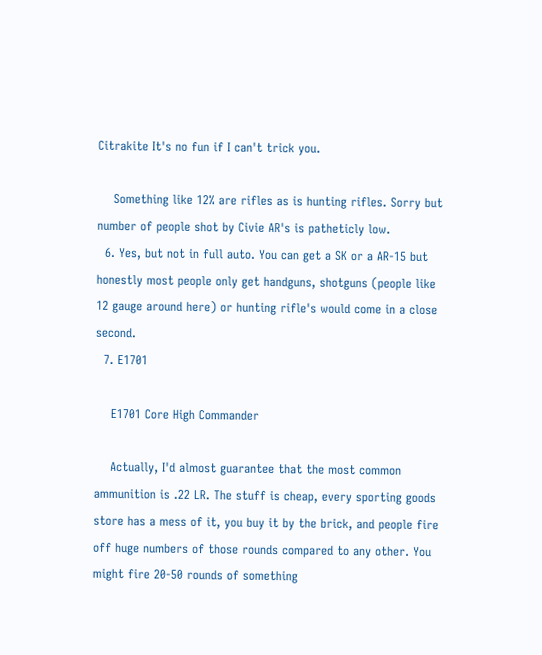Citrakite It's no fun if I can't trick you.

    Something like 12% are rifles as is hunting rifles. Sorry but number of people shot by Civie AR's is patheticly low.
  6. Yes, but not in full auto. You can get a SK or a AR-15 but honestly most people only get handguns, shotguns (people like 12 gauge around here) or hunting rifle's would come in a close second.
  7. E1701

    E1701 Core High Commander

    Actually, I'd almost guarantee that the most common ammunition is .22 LR. The stuff is cheap, every sporting goods store has a mess of it, you buy it by the brick, and people fire off huge numbers of those rounds compared to any other. You might fire 20-50 rounds of something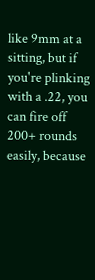like 9mm at a sitting, but if you're plinking with a .22, you can fire off 200+ rounds easily, because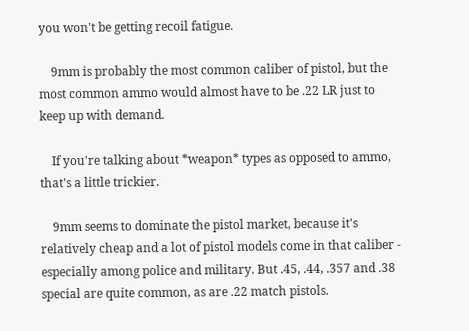you won't be getting recoil fatigue.

    9mm is probably the most common caliber of pistol, but the most common ammo would almost have to be .22 LR just to keep up with demand.

    If you're talking about *weapon* types as opposed to ammo, that's a little trickier.

    9mm seems to dominate the pistol market, because it's relatively cheap and a lot of pistol models come in that caliber - especially among police and military. But .45, .44, .357 and .38 special are quite common, as are .22 match pistols.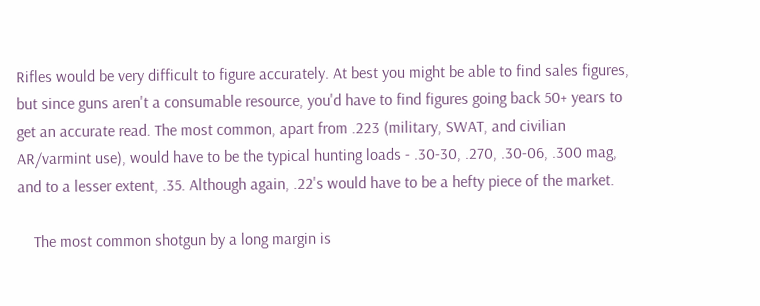Rifles would be very difficult to figure accurately. At best you might be able to find sales figures, but since guns aren't a consumable resource, you'd have to find figures going back 50+ years to get an accurate read. The most common, apart from .223 (military, SWAT, and civilian AR/varmint use), would have to be the typical hunting loads - .30-30, .270, .30-06, .300 mag, and to a lesser extent, .35. Although again, .22's would have to be a hefty piece of the market.

    The most common shotgun by a long margin is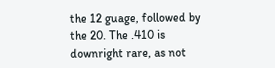the 12 guage, followed by the 20. The .410 is downright rare, as not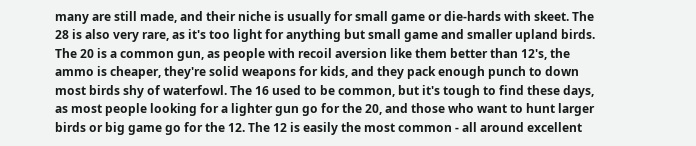many are still made, and their niche is usually for small game or die-hards with skeet. The 28 is also very rare, as it's too light for anything but small game and smaller upland birds. The 20 is a common gun, as people with recoil aversion like them better than 12's, the ammo is cheaper, they're solid weapons for kids, and they pack enough punch to down most birds shy of waterfowl. The 16 used to be common, but it's tough to find these days, as most people looking for a lighter gun go for the 20, and those who want to hunt larger birds or big game go for the 12. The 12 is easily the most common - all around excellent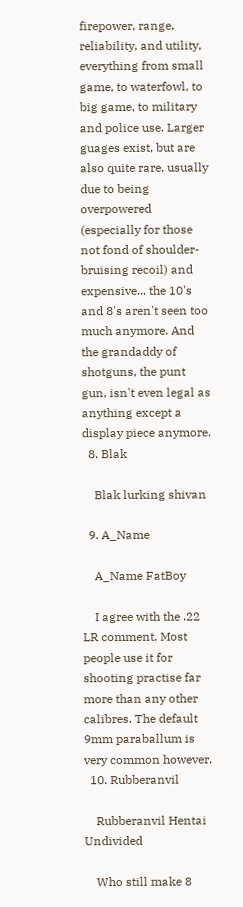firepower, range, reliability, and utility, everything from small game, to waterfowl, to big game, to military and police use. Larger guages exist, but are also quite rare, usually due to being overpowered (especially for those not fond of shoulder-bruising recoil) and expensive... the 10's and 8's aren't seen too much anymore. And the grandaddy of shotguns, the punt gun, isn't even legal as anything except a display piece anymore.
  8. Blak

    Blak lurking shivan

  9. A_Name

    A_Name FatBoy

    I agree with the .22 LR comment. Most people use it for shooting practise far more than any other calibres. The default 9mm paraballum is very common however.
  10. Rubberanvil

    Rubberanvil Hentai Undivided

    Who still make 8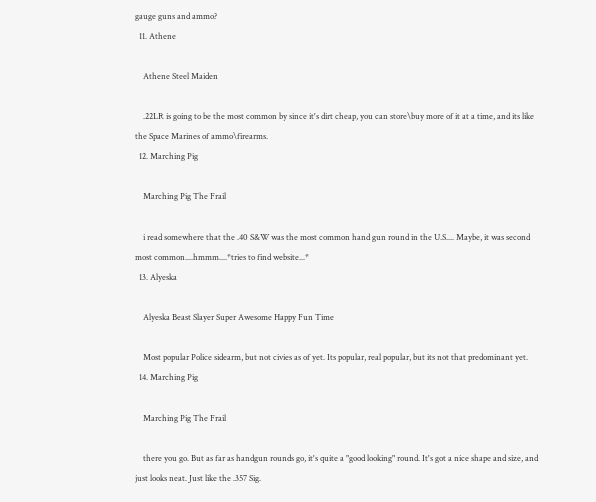gauge guns and ammo?
  11. Athene

    Athene Steel Maiden

    .22LR is going to be the most common by since it's dirt cheap, you can store\buy more of it at a time, and its like the Space Marines of ammo\firearms.
  12. Marching Pig

    Marching Pig The Frail

    i read somewhere that the .40 S&W was the most common hand gun round in the U.S.... Maybe, it was second most common....hmmm....*tries to find website...*
  13. Alyeska

    Alyeska Beast Slayer Super Awesome Happy Fun Time

    Most popular Police sidearm, but not civies as of yet. Its popular, real popular, but its not that predominant yet.
  14. Marching Pig

    Marching Pig The Frail

    there you go. But as far as handgun rounds go, it's quite a "good looking" round. It's got a nice shape and size, and just looks neat. Just like the .357 Sig.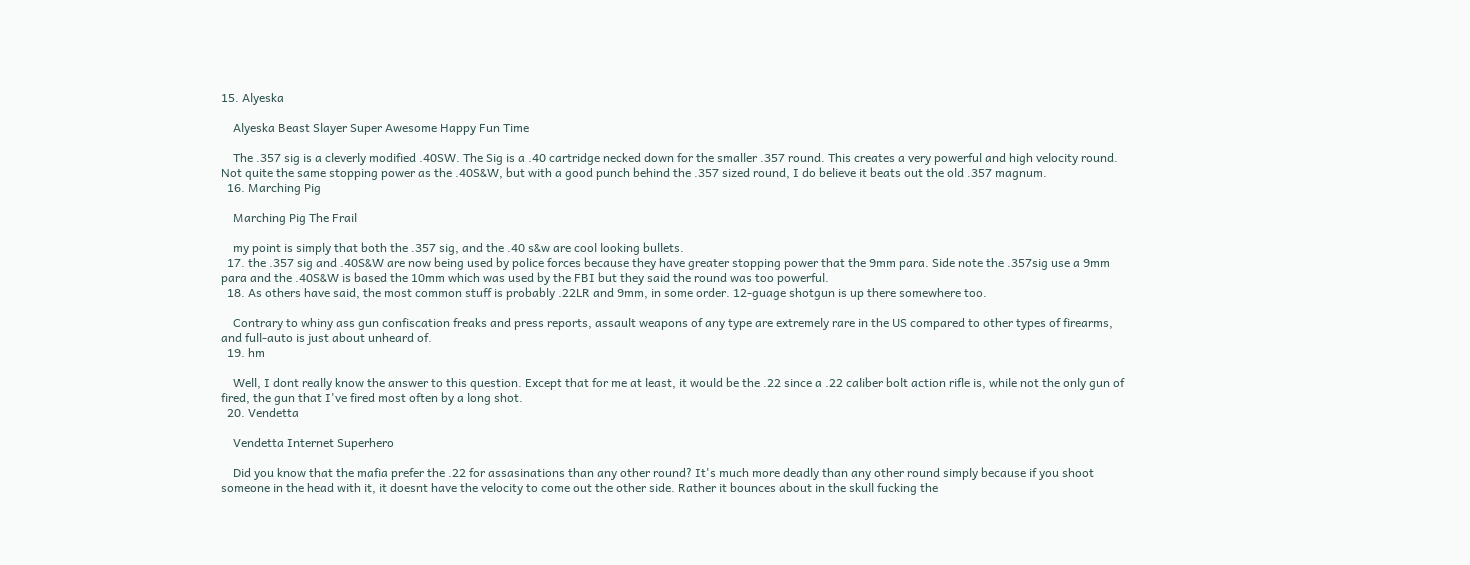15. Alyeska

    Alyeska Beast Slayer Super Awesome Happy Fun Time

    The .357 sig is a cleverly modified .40SW. The Sig is a .40 cartridge necked down for the smaller .357 round. This creates a very powerful and high velocity round. Not quite the same stopping power as the .40S&W, but with a good punch behind the .357 sized round, I do believe it beats out the old .357 magnum.
  16. Marching Pig

    Marching Pig The Frail

    my point is simply that both the .357 sig, and the .40 s&w are cool looking bullets.
  17. the .357 sig and .40S&W are now being used by police forces because they have greater stopping power that the 9mm para. Side note the .357sig use a 9mm para and the .40S&W is based the 10mm which was used by the FBI but they said the round was too powerful.
  18. As others have said, the most common stuff is probably .22LR and 9mm, in some order. 12-guage shotgun is up there somewhere too.

    Contrary to whiny ass gun confiscation freaks and press reports, assault weapons of any type are extremely rare in the US compared to other types of firearms, and full-auto is just about unheard of.
  19. hm

    Well, I dont really know the answer to this question. Except that for me at least, it would be the .22 since a .22 caliber bolt action rifle is, while not the only gun of fired, the gun that I've fired most often by a long shot.
  20. Vendetta

    Vendetta Internet Superhero

    Did you know that the mafia prefer the .22 for assasinations than any other round? It's much more deadly than any other round simply because if you shoot someone in the head with it, it doesnt have the velocity to come out the other side. Rather it bounces about in the skull fucking the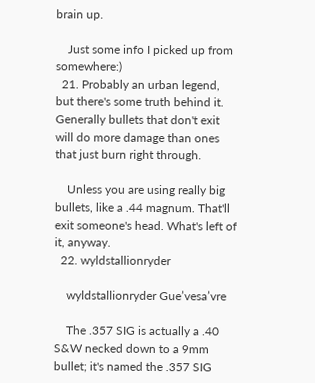brain up.

    Just some info I picked up from somewhere:)
  21. Probably an urban legend, but there's some truth behind it. Generally bullets that don't exit will do more damage than ones that just burn right through.

    Unless you are using really big bullets, like a .44 magnum. That'll exit someone's head. What's left of it, anyway.
  22. wyldstallionryder

    wyldstallionryder Gue’vesa’vre

    The .357 SIG is actually a .40 S&W necked down to a 9mm bullet; it's named the .357 SIG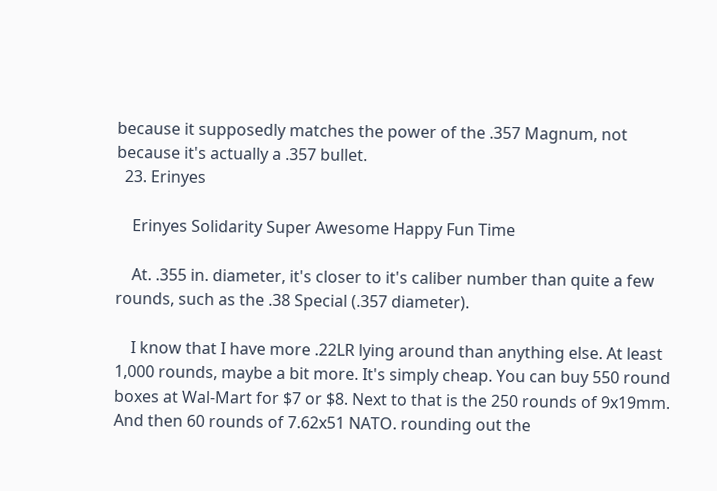because it supposedly matches the power of the .357 Magnum, not because it's actually a .357 bullet.
  23. Erinyes

    Erinyes Solidarity Super Awesome Happy Fun Time

    At. .355 in. diameter, it's closer to it's caliber number than quite a few rounds, such as the .38 Special (.357 diameter).

    I know that I have more .22LR lying around than anything else. At least 1,000 rounds, maybe a bit more. It's simply cheap. You can buy 550 round boxes at Wal-Mart for $7 or $8. Next to that is the 250 rounds of 9x19mm. And then 60 rounds of 7.62x51 NATO. rounding out the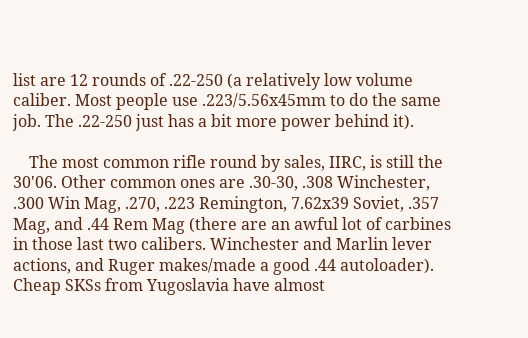list are 12 rounds of .22-250 (a relatively low volume caliber. Most people use .223/5.56x45mm to do the same job. The .22-250 just has a bit more power behind it).

    The most common rifle round by sales, IIRC, is still the 30'06. Other common ones are .30-30, .308 Winchester, .300 Win Mag, .270, .223 Remington, 7.62x39 Soviet, .357 Mag, and .44 Rem Mag (there are an awful lot of carbines in those last two calibers. Winchester and Marlin lever actions, and Ruger makes/made a good .44 autoloader). Cheap SKSs from Yugoslavia have almost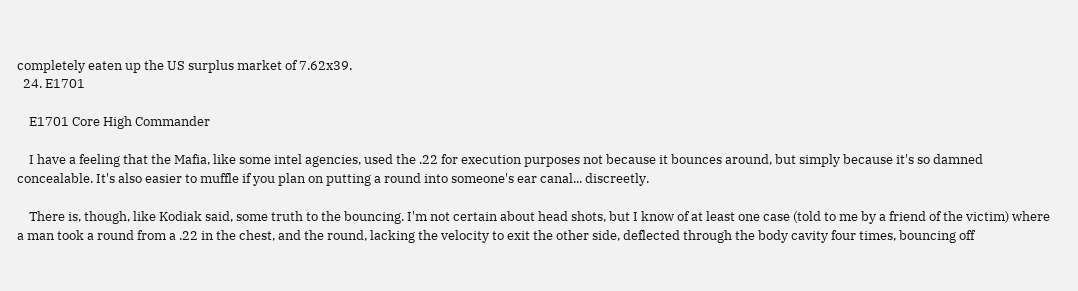completely eaten up the US surplus market of 7.62x39.
  24. E1701

    E1701 Core High Commander

    I have a feeling that the Mafia, like some intel agencies, used the .22 for execution purposes not because it bounces around, but simply because it's so damned concealable. It's also easier to muffle if you plan on putting a round into someone's ear canal... discreetly.

    There is, though, like Kodiak said, some truth to the bouncing. I'm not certain about head shots, but I know of at least one case (told to me by a friend of the victim) where a man took a round from a .22 in the chest, and the round, lacking the velocity to exit the other side, deflected through the body cavity four times, bouncing off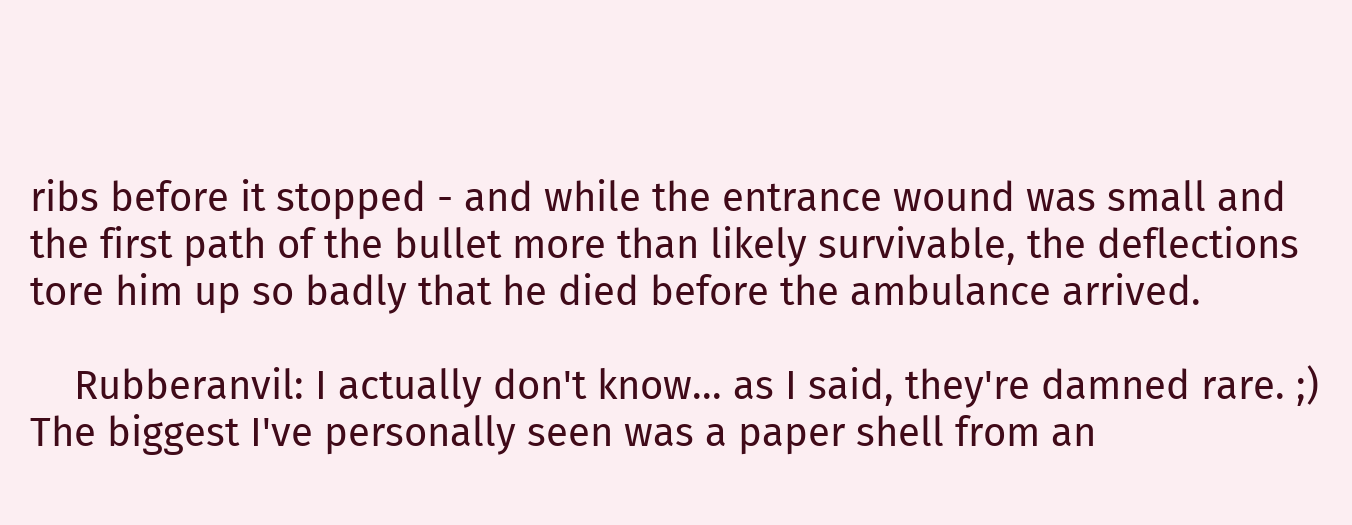ribs before it stopped - and while the entrance wound was small and the first path of the bullet more than likely survivable, the deflections tore him up so badly that he died before the ambulance arrived.

    Rubberanvil: I actually don't know... as I said, they're damned rare. ;) The biggest I've personally seen was a paper shell from an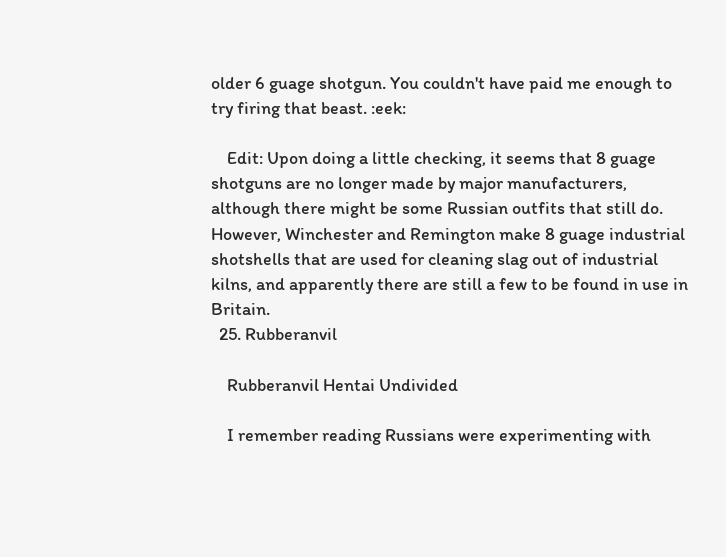older 6 guage shotgun. You couldn't have paid me enough to try firing that beast. :eek:

    Edit: Upon doing a little checking, it seems that 8 guage shotguns are no longer made by major manufacturers, although there might be some Russian outfits that still do. However, Winchester and Remington make 8 guage industrial shotshells that are used for cleaning slag out of industrial kilns, and apparently there are still a few to be found in use in Britain.
  25. Rubberanvil

    Rubberanvil Hentai Undivided

    I remember reading Russians were experimenting with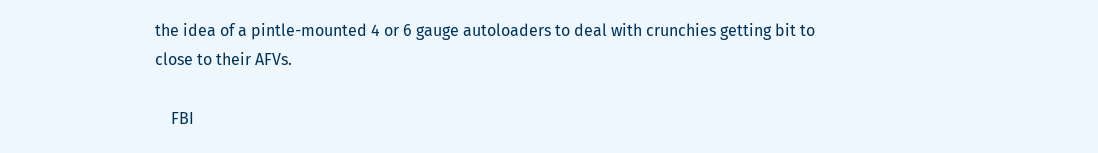the idea of a pintle-mounted 4 or 6 gauge autoloaders to deal with crunchies getting bit to close to their AFVs.

    FBI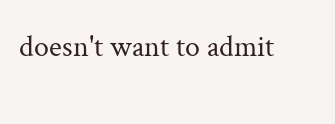doesn't want to admit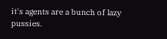it's agents are a bunch of lazy pussies.